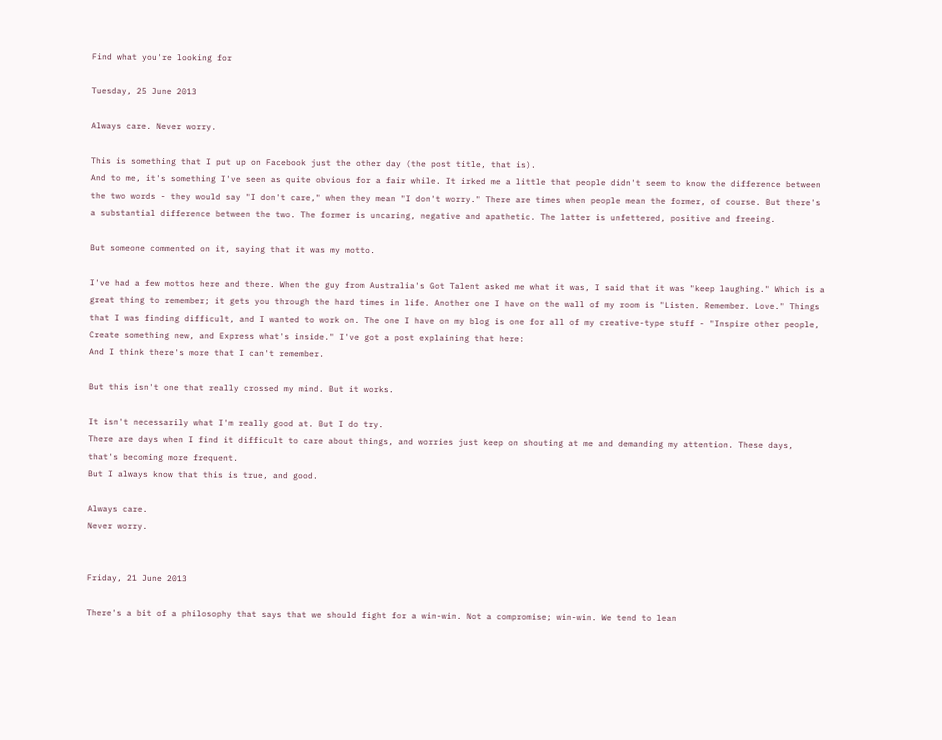Find what you're looking for

Tuesday, 25 June 2013

Always care. Never worry.

This is something that I put up on Facebook just the other day (the post title, that is).
And to me, it's something I've seen as quite obvious for a fair while. It irked me a little that people didn't seem to know the difference between the two words - they would say "I don't care," when they mean "I don't worry." There are times when people mean the former, of course. But there's a substantial difference between the two. The former is uncaring, negative and apathetic. The latter is unfettered, positive and freeing.

But someone commented on it, saying that it was my motto.

I've had a few mottos here and there. When the guy from Australia's Got Talent asked me what it was, I said that it was "keep laughing." Which is a great thing to remember; it gets you through the hard times in life. Another one I have on the wall of my room is "Listen. Remember. Love." Things that I was finding difficult, and I wanted to work on. The one I have on my blog is one for all of my creative-type stuff - "Inspire other people, Create something new, and Express what's inside." I've got a post explaining that here:
And I think there's more that I can't remember.

But this isn't one that really crossed my mind. But it works.

It isn't necessarily what I'm really good at. But I do try.
There are days when I find it difficult to care about things, and worries just keep on shouting at me and demanding my attention. These days, that's becoming more frequent.
But I always know that this is true, and good.

Always care.
Never worry.


Friday, 21 June 2013

There's a bit of a philosophy that says that we should fight for a win-win. Not a compromise; win-win. We tend to lean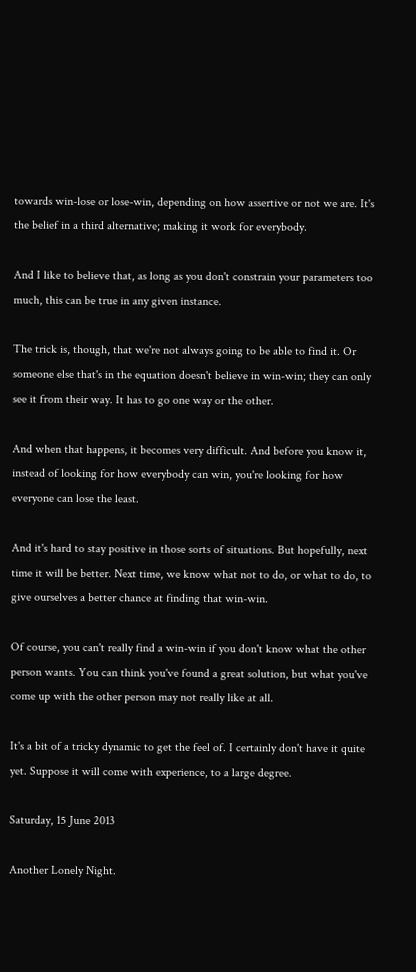towards win-lose or lose-win, depending on how assertive or not we are. It's the belief in a third alternative; making it work for everybody.

And I like to believe that, as long as you don't constrain your parameters too much, this can be true in any given instance.

The trick is, though, that we're not always going to be able to find it. Or someone else that's in the equation doesn't believe in win-win; they can only see it from their way. It has to go one way or the other.

And when that happens, it becomes very difficult. And before you know it, instead of looking for how everybody can win, you're looking for how everyone can lose the least.

And it's hard to stay positive in those sorts of situations. But hopefully, next time it will be better. Next time, we know what not to do, or what to do, to give ourselves a better chance at finding that win-win.

Of course, you can't really find a win-win if you don't know what the other person wants. You can think you've found a great solution, but what you've come up with the other person may not really like at all.

It's a bit of a tricky dynamic to get the feel of. I certainly don't have it quite yet. Suppose it will come with experience, to a large degree.

Saturday, 15 June 2013

Another Lonely Night.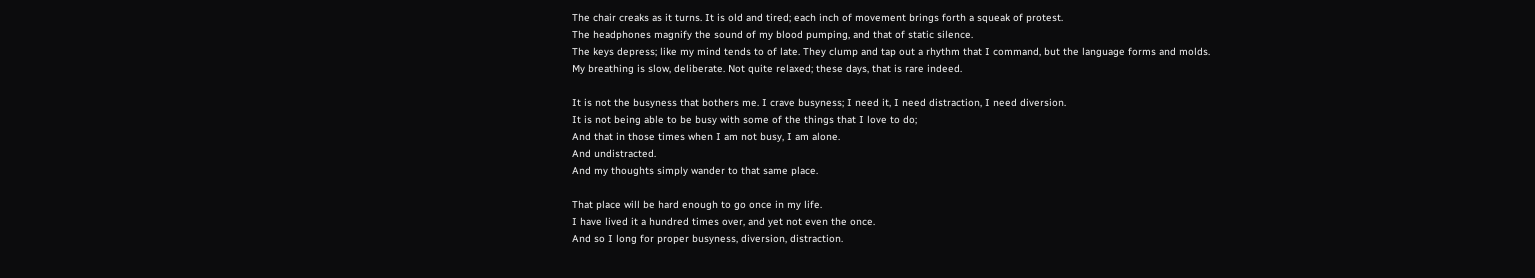The chair creaks as it turns. It is old and tired; each inch of movement brings forth a squeak of protest.
The headphones magnify the sound of my blood pumping, and that of static silence.
The keys depress; like my mind tends to of late. They clump and tap out a rhythm that I command, but the language forms and molds.
My breathing is slow, deliberate. Not quite relaxed; these days, that is rare indeed.

It is not the busyness that bothers me. I crave busyness; I need it, I need distraction, I need diversion.
It is not being able to be busy with some of the things that I love to do;
And that in those times when I am not busy, I am alone.
And undistracted.
And my thoughts simply wander to that same place.

That place will be hard enough to go once in my life.
I have lived it a hundred times over, and yet not even the once.
And so I long for proper busyness, diversion, distraction.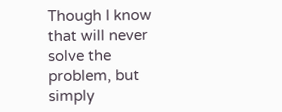Though I know that will never solve the problem, but simply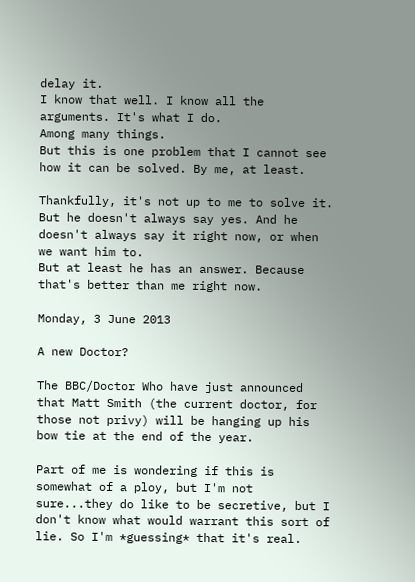delay it.
I know that well. I know all the arguments. It's what I do.
Among many things.
But this is one problem that I cannot see how it can be solved. By me, at least.

Thankfully, it's not up to me to solve it.
But he doesn't always say yes. And he doesn't always say it right now, or when we want him to.
But at least he has an answer. Because that's better than me right now.

Monday, 3 June 2013

A new Doctor?

The BBC/Doctor Who have just announced that Matt Smith (the current doctor, for those not privy) will be hanging up his bow tie at the end of the year.

Part of me is wondering if this is somewhat of a ploy, but I'm not sure...they do like to be secretive, but I don't know what would warrant this sort of lie. So I'm *guessing* that it's real.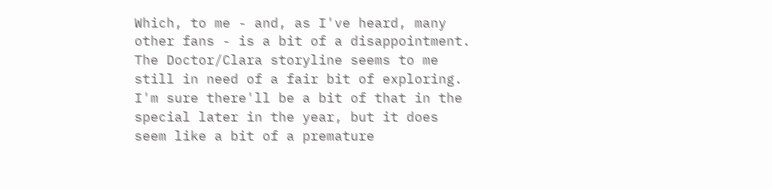Which, to me - and, as I've heard, many other fans - is a bit of a disappointment. The Doctor/Clara storyline seems to me still in need of a fair bit of exploring. I'm sure there'll be a bit of that in the special later in the year, but it does seem like a bit of a premature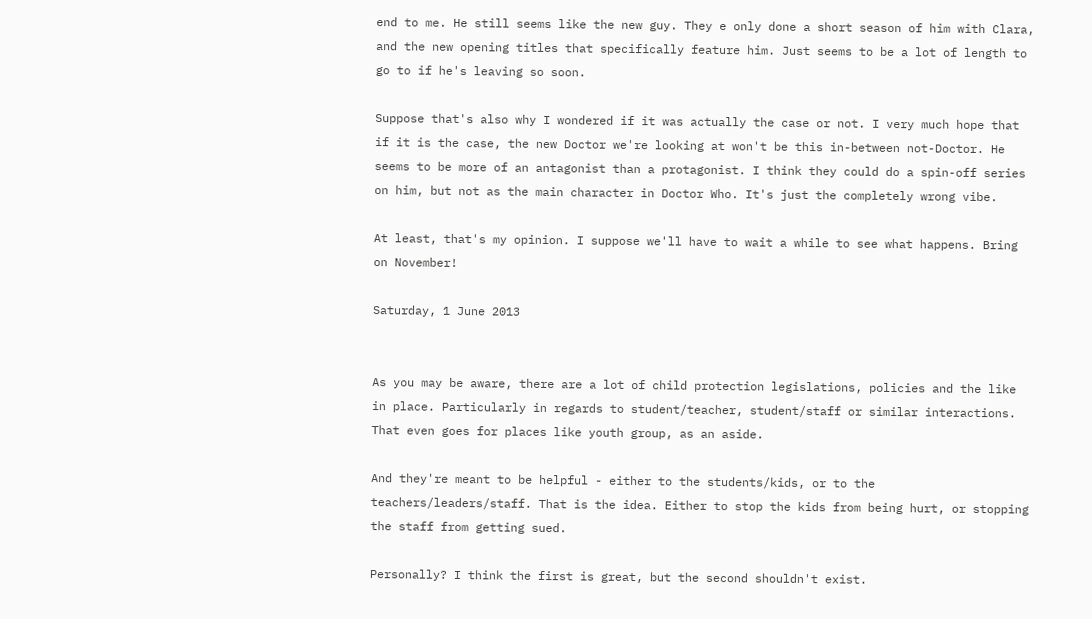end to me. He still seems like the new guy. They e only done a short season of him with Clara, and the new opening titles that specifically feature him. Just seems to be a lot of length to go to if he's leaving so soon.

Suppose that's also why I wondered if it was actually the case or not. I very much hope that if it is the case, the new Doctor we're looking at won't be this in-between not-Doctor. He seems to be more of an antagonist than a protagonist. I think they could do a spin-off series on him, but not as the main character in Doctor Who. It's just the completely wrong vibe.

At least, that's my opinion. I suppose we'll have to wait a while to see what happens. Bring on November!

Saturday, 1 June 2013


As you may be aware, there are a lot of child protection legislations, policies and the like in place. Particularly in regards to student/teacher, student/staff or similar interactions. That even goes for places like youth group, as an aside.

And they're meant to be helpful - either to the students/kids, or to the teachers/leaders/staff. That is the idea. Either to stop the kids from being hurt, or stopping the staff from getting sued.

Personally? I think the first is great, but the second shouldn't exist.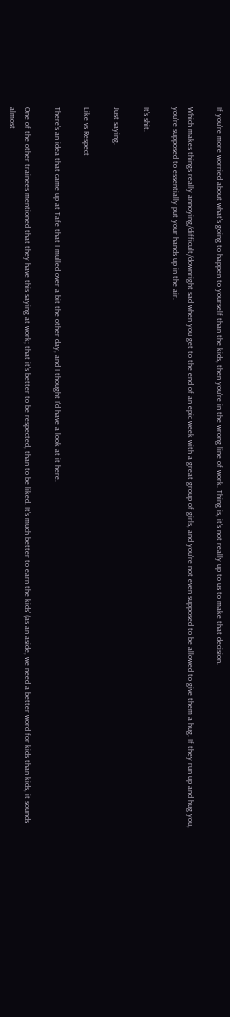If you're more worried about what's going to happen to yourself than the kids, then you're in the wrong line of work. Thing is, it's not really up to us to make that decision.

Which makes things really annoying/difficult/downright sad when you get to the end of an epic week with a great group of girls, and you're not even supposed to be allowed to give them a hug. If they run up and hug you, you're supposed to essentially put your hands up in the air.

It's shit.

Just saying.

Like vs Respect

There's an idea that came up at Tafe that I mulled over a bit the other day, and I thought I'd have a look at it here.

One of the other trainees mentioned that they have this saying at work; that it's better to be respected, than to be liked. It's much better to earn the kids' (as an aside, we need a better word for kids than kids, it sounds almost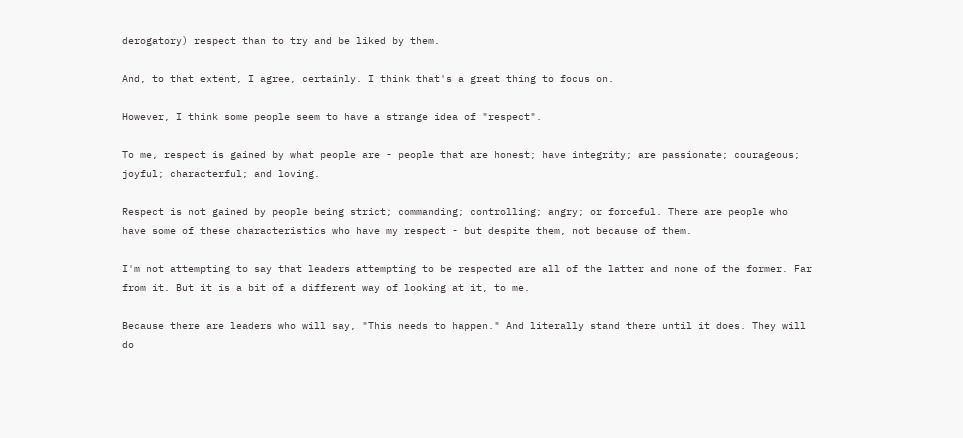derogatory) respect than to try and be liked by them.

And, to that extent, I agree, certainly. I think that's a great thing to focus on.

However, I think some people seem to have a strange idea of "respect".

To me, respect is gained by what people are - people that are honest; have integrity; are passionate; courageous; joyful; characterful; and loving.

Respect is not gained by people being strict; commanding; controlling; angry; or forceful. There are people who have some of these characteristics who have my respect - but despite them, not because of them.

I'm not attempting to say that leaders attempting to be respected are all of the latter and none of the former. Far from it. But it is a bit of a different way of looking at it, to me.

Because there are leaders who will say, "This needs to happen." And literally stand there until it does. They will do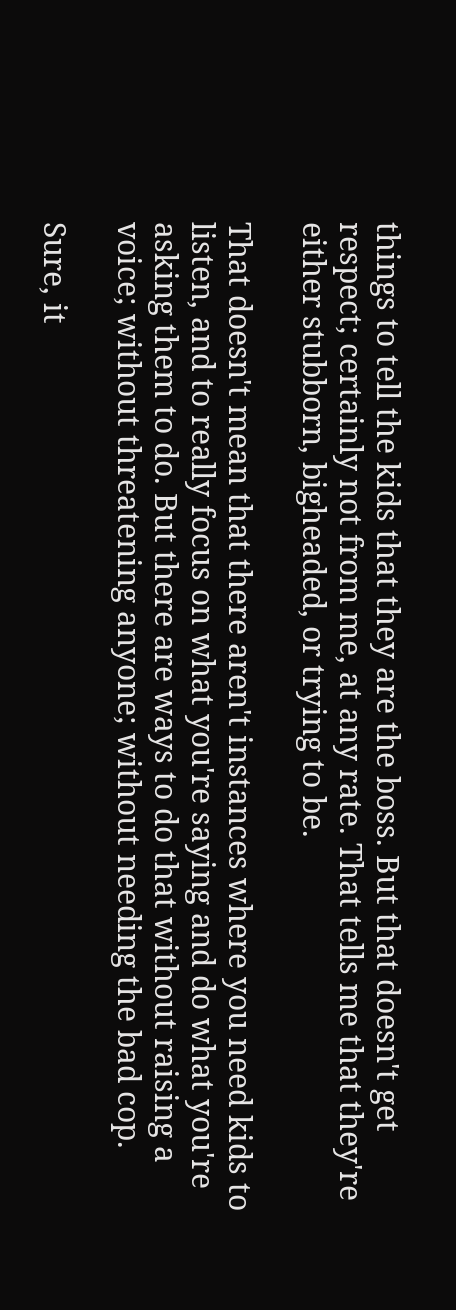things to tell the kids that they are the boss. But that doesn't get respect; certainly not from me, at any rate. That tells me that they're either stubborn, bigheaded, or trying to be.

That doesn't mean that there aren't instances where you need kids to listen, and to really focus on what you're saying and do what you're asking them to do. But there are ways to do that without raising a voice; without threatening anyone; without needing the bad cop.

Sure, it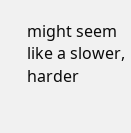might seem like a slower, harder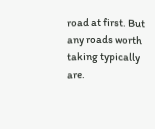road at first. But any roads worth taking typically are.